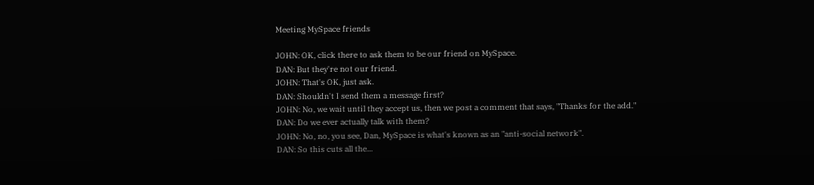Meeting MySpace friends

JOHN: OK, click there to ask them to be our friend on MySpace.
DAN: But they're not our friend.
JOHN: That's OK, just ask.
DAN: Shouldn't I send them a message first?
JOHN: No, we wait until they accept us, then we post a comment that says, "Thanks for the add."
DAN: Do we ever actually talk with them?
JOHN: No, no, you see, Dan, MySpace is what's known as an "anti-social network".
DAN: So this cuts all the...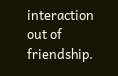interaction out of friendship.